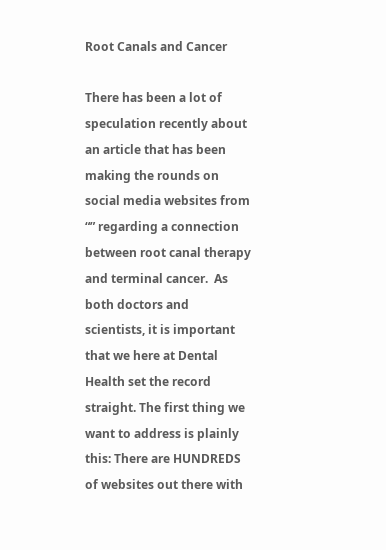Root Canals and Cancer

There has been a lot of speculation recently about an article that has been making the rounds on social media websites from “” regarding a connection between root canal therapy and terminal cancer.  As both doctors and scientists, it is important that we here at Dental Health set the record straight. The first thing we want to address is plainly this: There are HUNDREDS of websites out there with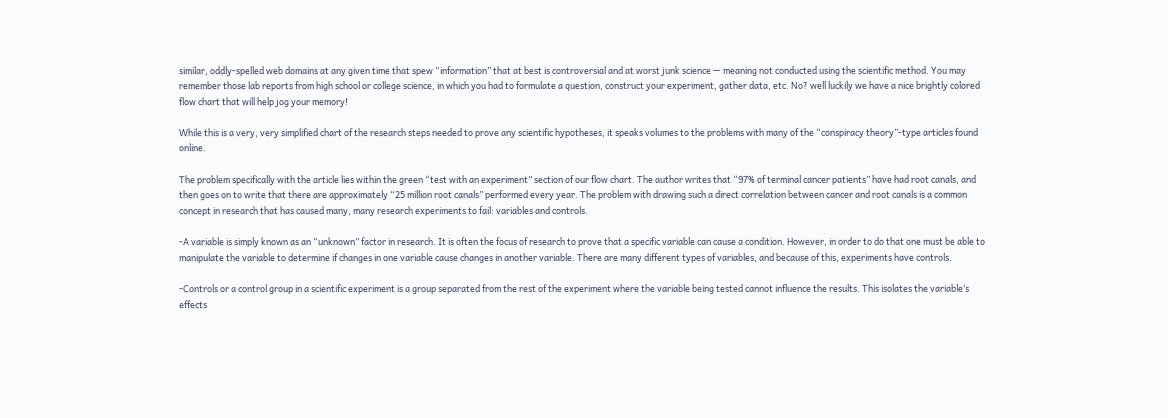similar, oddly-spelled web domains at any given time that spew “information” that at best is controversial and at worst junk science — meaning not conducted using the scientific method. You may remember those lab reports from high school or college science, in which you had to formulate a question, construct your experiment, gather data, etc. No? well luckily we have a nice brightly colored flow chart that will help jog your memory!

While this is a very, very simplified chart of the research steps needed to prove any scientific hypotheses, it speaks volumes to the problems with many of the “conspiracy theory”-type articles found online.

The problem specifically with the article lies within the green “test with an experiment” section of our flow chart. The author writes that “97% of terminal cancer patients” have had root canals, and then goes on to write that there are approximately “25 million root canals” performed every year. The problem with drawing such a direct correlation between cancer and root canals is a common concept in research that has caused many, many research experiments to fail: variables and controls.

-A variable is simply known as an “unknown” factor in research. It is often the focus of research to prove that a specific variable can cause a condition. However, in order to do that one must be able to manipulate the variable to determine if changes in one variable cause changes in another variable. There are many different types of variables, and because of this, experiments have controls.

-Controls or a control group in a scientific experiment is a group separated from the rest of the experiment where the variable being tested cannot influence the results. This isolates the variable’s effects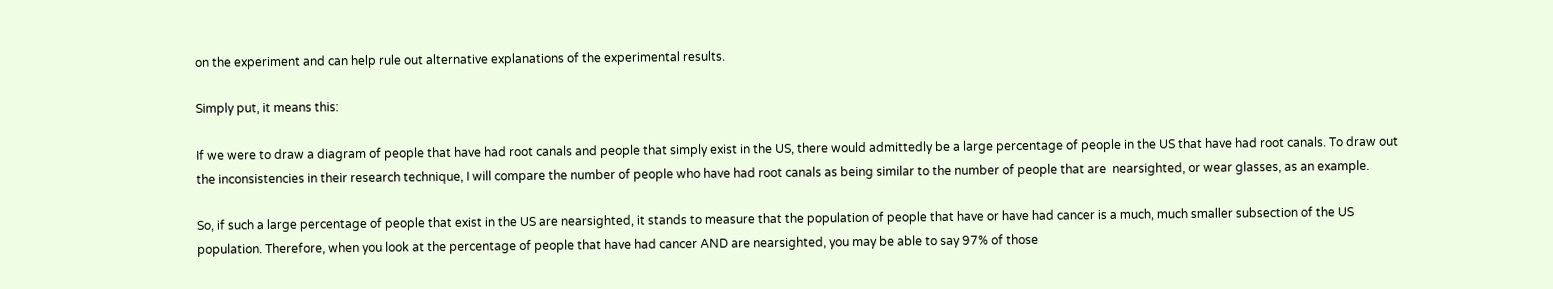on the experiment and can help rule out alternative explanations of the experimental results.

Simply put, it means this:

If we were to draw a diagram of people that have had root canals and people that simply exist in the US, there would admittedly be a large percentage of people in the US that have had root canals. To draw out the inconsistencies in their research technique, I will compare the number of people who have had root canals as being similar to the number of people that are  nearsighted, or wear glasses, as an example.

So, if such a large percentage of people that exist in the US are nearsighted, it stands to measure that the population of people that have or have had cancer is a much, much smaller subsection of the US population. Therefore, when you look at the percentage of people that have had cancer AND are nearsighted, you may be able to say 97% of those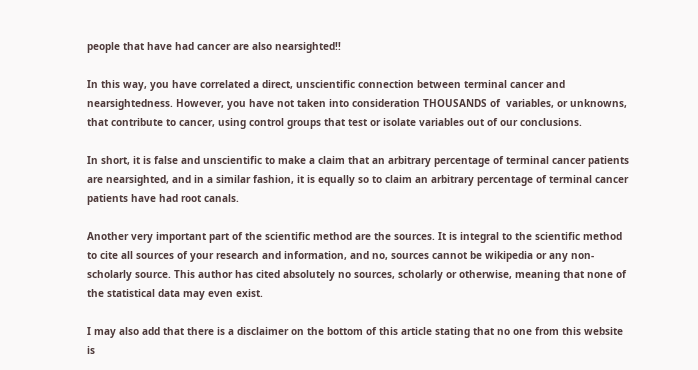people that have had cancer are also nearsighted!!

In this way, you have correlated a direct, unscientific connection between terminal cancer and nearsightedness. However, you have not taken into consideration THOUSANDS of  variables, or unknowns, that contribute to cancer, using control groups that test or isolate variables out of our conclusions.

In short, it is false and unscientific to make a claim that an arbitrary percentage of terminal cancer patients are nearsighted, and in a similar fashion, it is equally so to claim an arbitrary percentage of terminal cancer patients have had root canals.

Another very important part of the scientific method are the sources. It is integral to the scientific method to cite all sources of your research and information, and no, sources cannot be wikipedia or any non-scholarly source. This author has cited absolutely no sources, scholarly or otherwise, meaning that none of the statistical data may even exist.

I may also add that there is a disclaimer on the bottom of this article stating that no one from this website is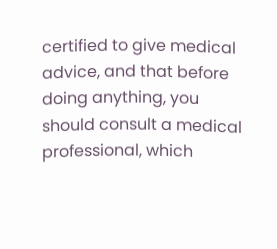certified to give medical advice, and that before doing anything, you should consult a medical professional, which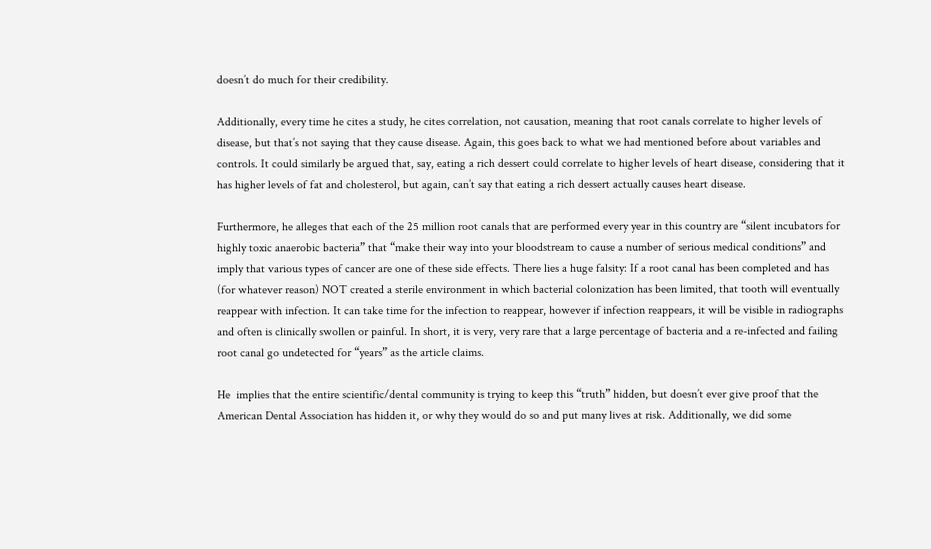doesn’t do much for their credibility.

Additionally, every time he cites a study, he cites correlation, not causation, meaning that root canals correlate to higher levels of disease, but that’s not saying that they cause disease. Again, this goes back to what we had mentioned before about variables and controls. It could similarly be argued that, say, eating a rich dessert could correlate to higher levels of heart disease, considering that it has higher levels of fat and cholesterol, but again, can’t say that eating a rich dessert actually causes heart disease.

Furthermore, he alleges that each of the 25 million root canals that are performed every year in this country are “silent incubators for highly toxic anaerobic bacteria” that “make their way into your bloodstream to cause a number of serious medical conditions” and imply that various types of cancer are one of these side effects. There lies a huge falsity: If a root canal has been completed and has (for whatever reason) NOT created a sterile environment in which bacterial colonization has been limited, that tooth will eventually reappear with infection. It can take time for the infection to reappear, however if infection reappears, it will be visible in radiographs and often is clinically swollen or painful. In short, it is very, very rare that a large percentage of bacteria and a re-infected and failing root canal go undetected for “years” as the article claims.

He  implies that the entire scientific/dental community is trying to keep this “truth” hidden, but doesn’t ever give proof that the American Dental Association has hidden it, or why they would do so and put many lives at risk. Additionally, we did some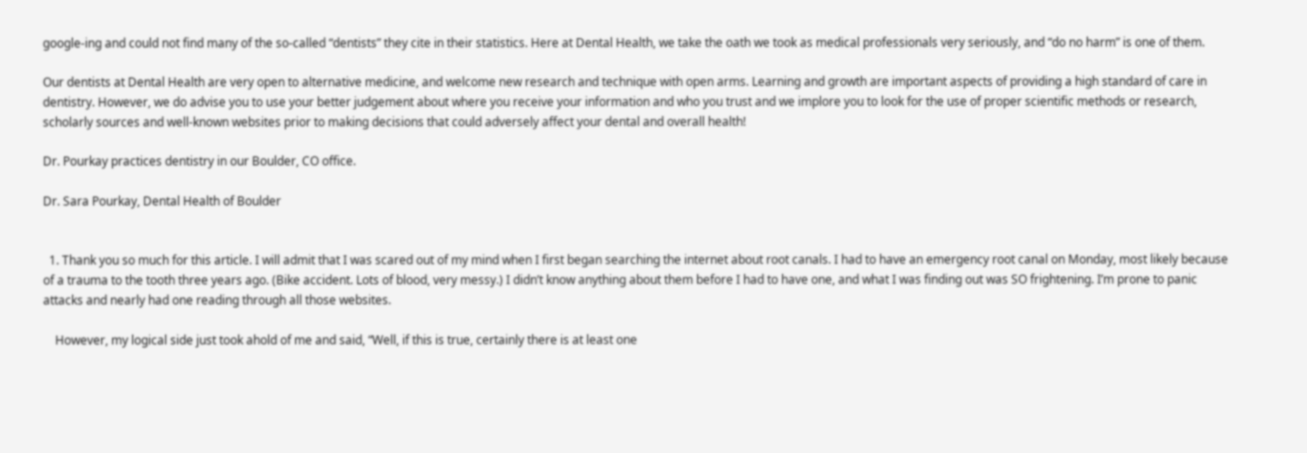google-ing and could not find many of the so-called “dentists” they cite in their statistics. Here at Dental Health, we take the oath we took as medical professionals very seriously, and “do no harm” is one of them.

Our dentists at Dental Health are very open to alternative medicine, and welcome new research and technique with open arms. Learning and growth are important aspects of providing a high standard of care in dentistry. However, we do advise you to use your better judgement about where you receive your information and who you trust and we implore you to look for the use of proper scientific methods or research, scholarly sources and well-known websites prior to making decisions that could adversely affect your dental and overall health!

Dr. Pourkay practices dentistry in our Boulder, CO office.

Dr. Sara Pourkay, Dental Health of Boulder


  1. Thank you so much for this article. I will admit that I was scared out of my mind when I first began searching the internet about root canals. I had to have an emergency root canal on Monday, most likely because of a trauma to the tooth three years ago. (Bike accident. Lots of blood, very messy.) I didn’t know anything about them before I had to have one, and what I was finding out was SO frightening. I’m prone to panic attacks and nearly had one reading through all those websites.

    However, my logical side just took ahold of me and said, “Well, if this is true, certainly there is at least one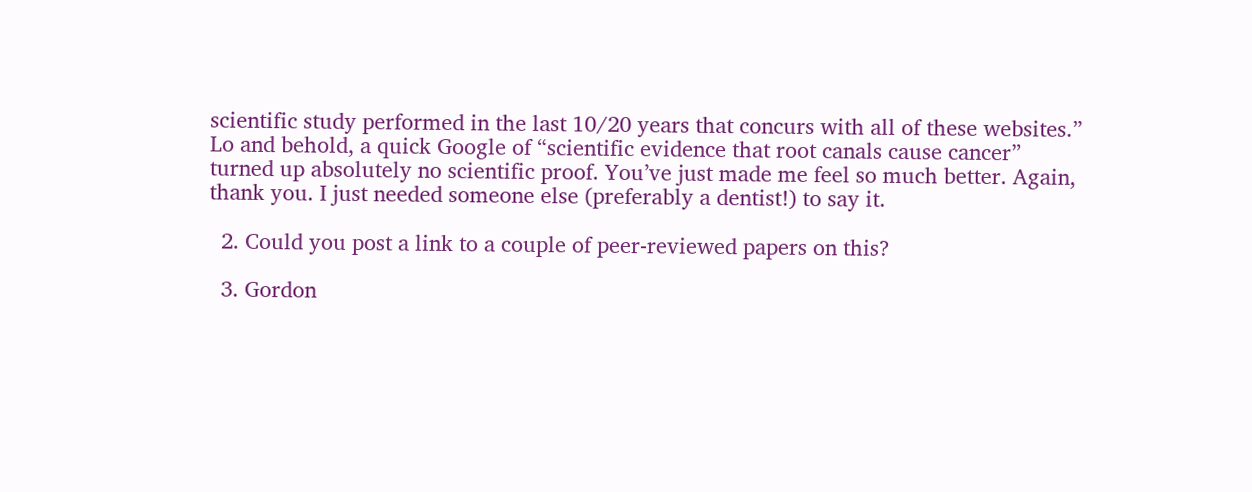scientific study performed in the last 10/20 years that concurs with all of these websites.” Lo and behold, a quick Google of “scientific evidence that root canals cause cancer” turned up absolutely no scientific proof. You’ve just made me feel so much better. Again, thank you. I just needed someone else (preferably a dentist!) to say it.

  2. Could you post a link to a couple of peer-reviewed papers on this?

  3. Gordon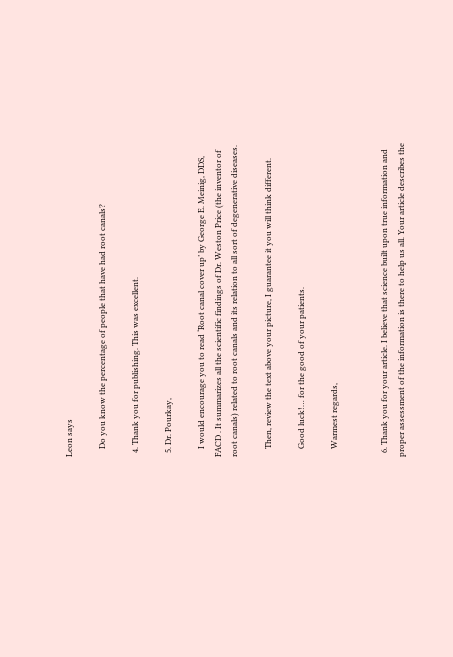Leon says

    Do you know the percentage of people that have had root canals?

  4. Thank you for publishing. This was excellent.

  5. Dr. Pourkay,

    I would encourage you to read ‘Root canal cover up’ by George E. Meinig, DDS, FACD . It summarizes all the scientific findings of Dr. Weston Price (the inventor of root canals) related to root canals and its relation to all sort of degenerative diseases.

    Then, review the text above your picture, I guarantee it you will think different.

    Good luck!… for the good of your patients.

    Warmest regards,


  6. Thank you for your article. I believe that science built upon true information and proper assessment of the information is there to help us all. Your article describes the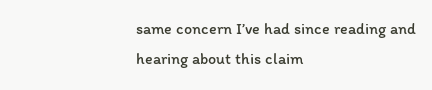same concern I’ve had since reading and hearing about this claim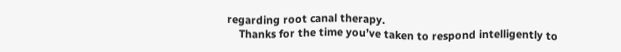regarding root canal therapy.
    Thanks for the time you’ve taken to respond intelligently to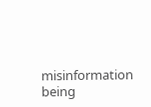misinformation being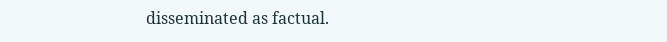disseminated as factual.